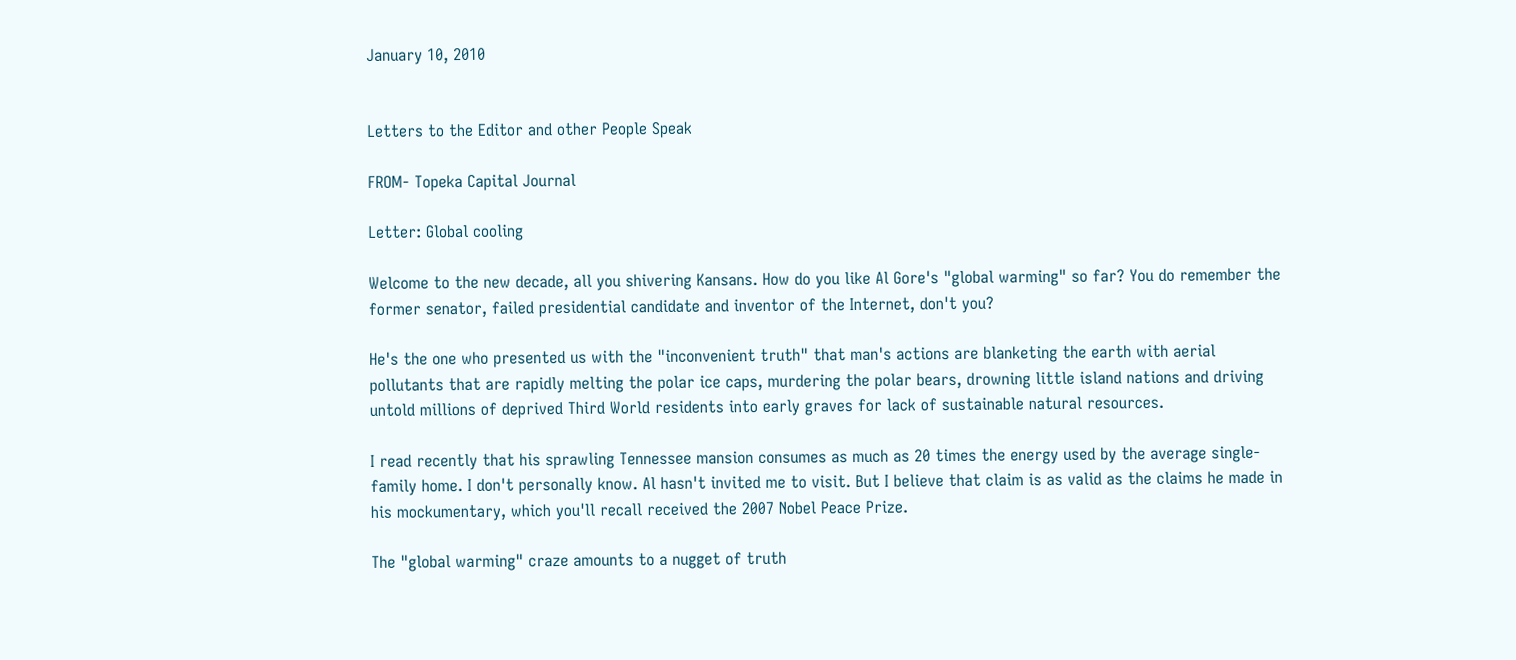January 10, 2010


Letters to the Editor and other People Speak

FROM- Topeka Capital Journal

Letter: Global cooling

Welcome to the new decade, all you shivering Kansans. How do you like Al Gore's "global warming" so far? You do remember the former senator, failed presidential candidate and inventor of the Internet, don't you?

He's the one who presented us with the "inconvenient truth" that man's actions are blanketing the earth with aerial pollutants that are rapidly melting the polar ice caps, murdering the polar bears, drowning little island nations and driving untold millions of deprived Third World residents into early graves for lack of sustainable natural resources.

I read recently that his sprawling Tennessee mansion consumes as much as 20 times the energy used by the average single-family home. I don't personally know. Al hasn't invited me to visit. But I believe that claim is as valid as the claims he made in his mockumentary, which you'll recall received the 2007 Nobel Peace Prize.

The "global warming" craze amounts to a nugget of truth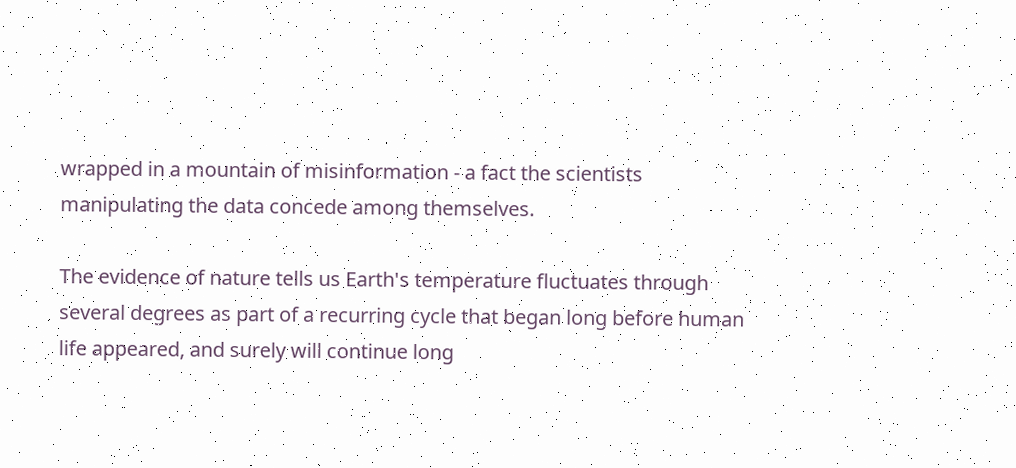wrapped in a mountain of misinformation - a fact the scientists manipulating the data concede among themselves.

The evidence of nature tells us Earth's temperature fluctuates through several degrees as part of a recurring cycle that began long before human life appeared, and surely will continue long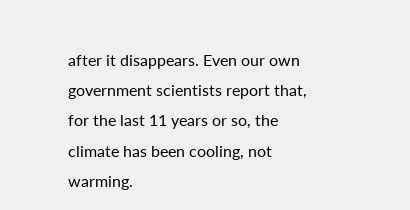after it disappears. Even our own government scientists report that, for the last 11 years or so, the climate has been cooling, not warming.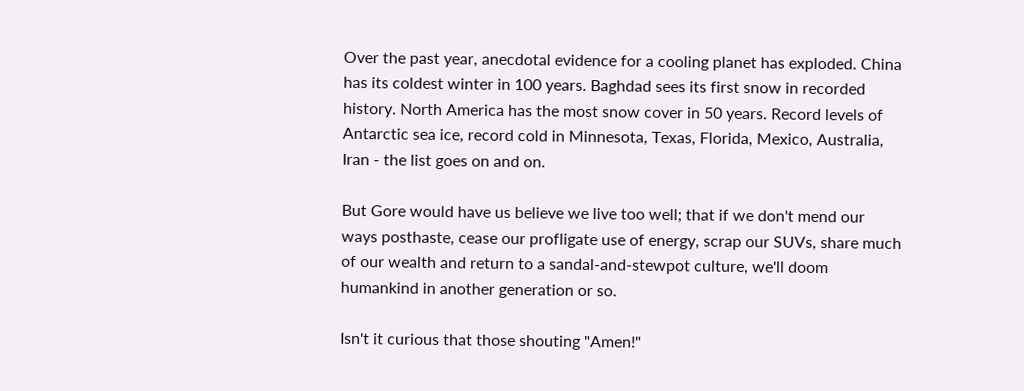Over the past year, anecdotal evidence for a cooling planet has exploded. China has its coldest winter in 100 years. Baghdad sees its first snow in recorded history. North America has the most snow cover in 50 years. Record levels of Antarctic sea ice, record cold in Minnesota, Texas, Florida, Mexico, Australia, Iran - the list goes on and on.

But Gore would have us believe we live too well; that if we don't mend our ways posthaste, cease our profligate use of energy, scrap our SUVs, share much of our wealth and return to a sandal-and-stewpot culture, we'll doom humankind in another generation or so.

Isn't it curious that those shouting "Amen!"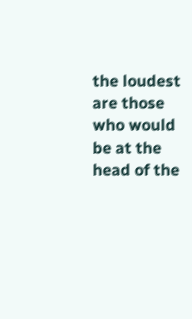the loudest are those who would be at the head of the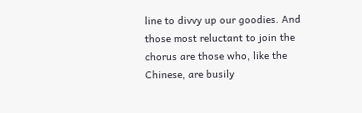line to divvy up our goodies. And those most reluctant to join the chorus are those who, like the Chinese, are busily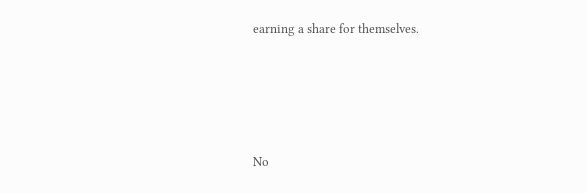earning a share for themselves.




No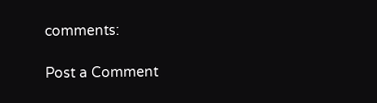comments:

Post a Comment